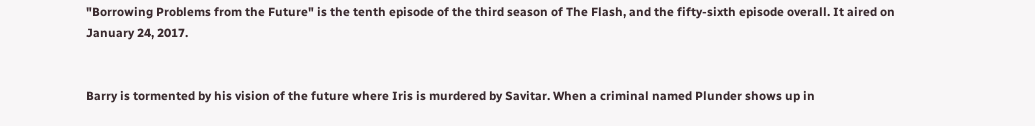"Borrowing Problems from the Future" is the tenth episode of the third season of The Flash, and the fifty-sixth episode overall. It aired on January 24, 2017.


Barry is tormented by his vision of the future where Iris is murdered by Savitar. When a criminal named Plunder shows up in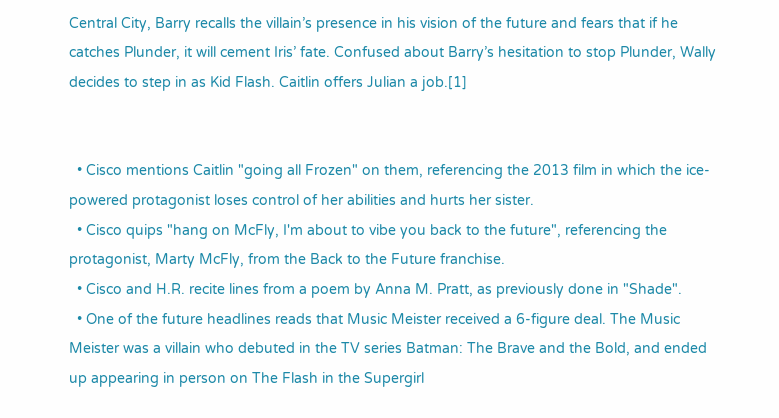Central City, Barry recalls the villain’s presence in his vision of the future and fears that if he catches Plunder, it will cement Iris’ fate. Confused about Barry’s hesitation to stop Plunder, Wally decides to step in as Kid Flash. Caitlin offers Julian a job.[1]


  • Cisco mentions Caitlin "going all Frozen" on them, referencing the 2013 film in which the ice-powered protagonist loses control of her abilities and hurts her sister.
  • Cisco quips "hang on McFly, I'm about to vibe you back to the future", referencing the protagonist, Marty McFly, from the Back to the Future franchise.
  • Cisco and H.R. recite lines from a poem by Anna M. Pratt, as previously done in "Shade".
  • One of the future headlines reads that Music Meister received a 6-figure deal. The Music Meister was a villain who debuted in the TV series Batman: The Brave and the Bold, and ended up appearing in person on The Flash in the Supergirl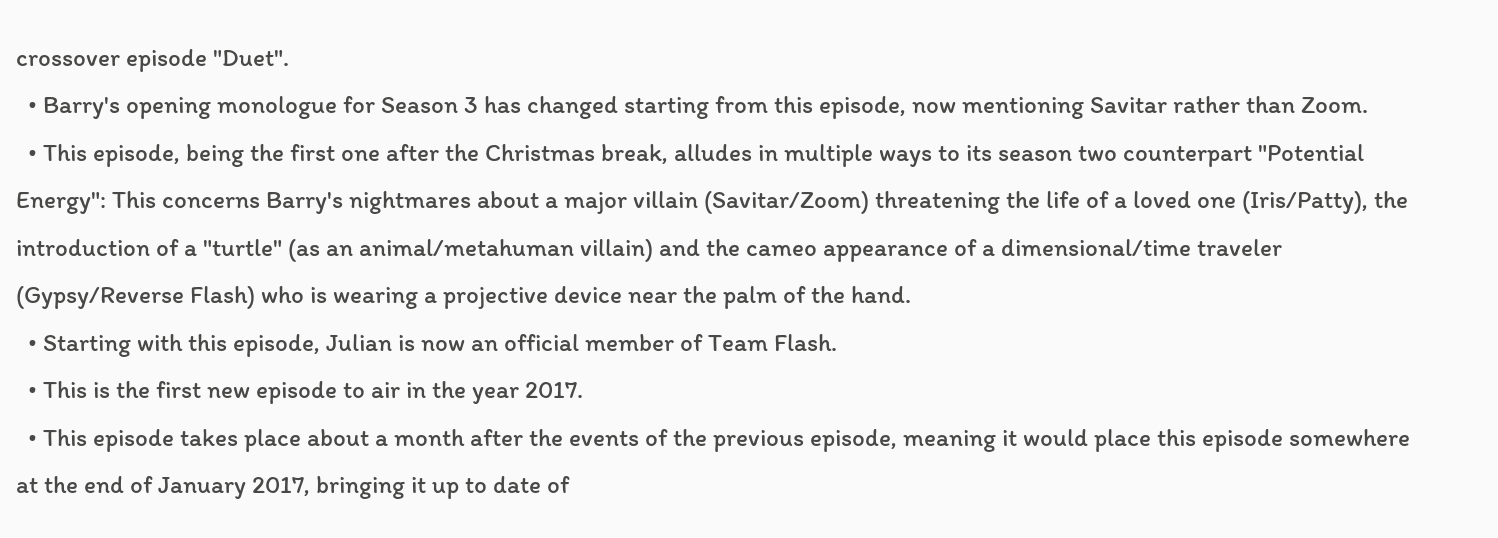crossover episode "Duet".
  • Barry's opening monologue for Season 3 has changed starting from this episode, now mentioning Savitar rather than Zoom.
  • This episode, being the first one after the Christmas break, alludes in multiple ways to its season two counterpart "Potential Energy": This concerns Barry's nightmares about a major villain (Savitar/Zoom) threatening the life of a loved one (Iris/Patty), the introduction of a "turtle" (as an animal/metahuman villain) and the cameo appearance of a dimensional/time traveler (Gypsy/Reverse Flash) who is wearing a projective device near the palm of the hand.
  • Starting with this episode, Julian is now an official member of Team Flash.
  • This is the first new episode to air in the year 2017.
  • This episode takes place about a month after the events of the previous episode, meaning it would place this episode somewhere at the end of January 2017, bringing it up to date of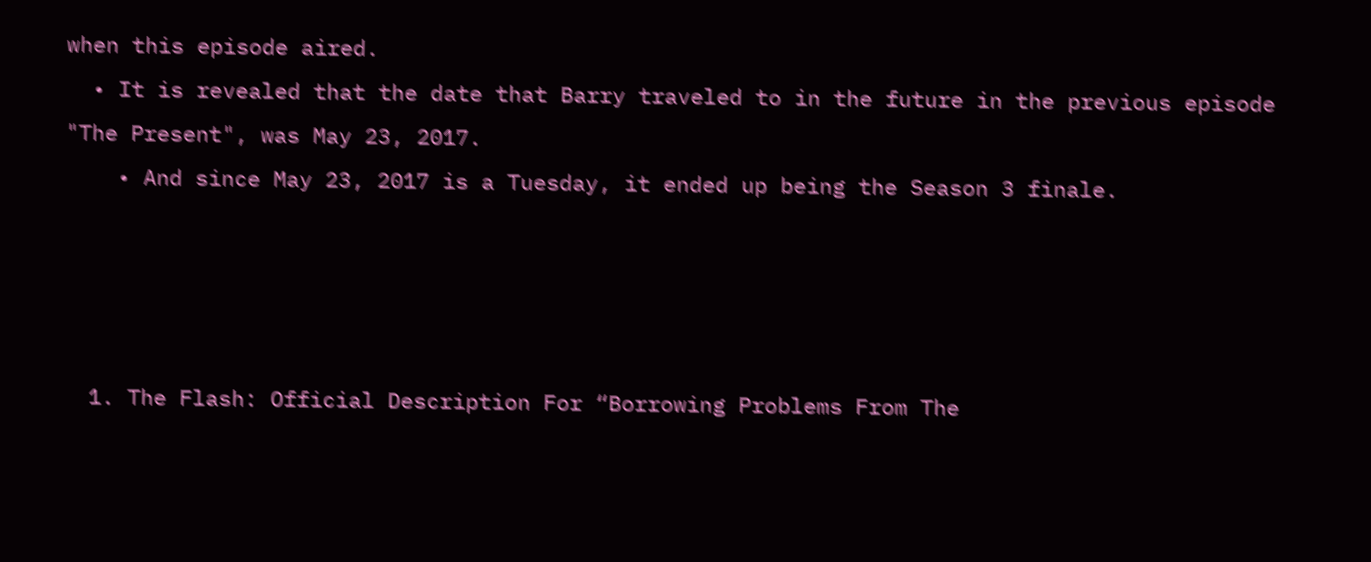when this episode aired.
  • It is revealed that the date that Barry traveled to in the future in the previous episode "The Present", was May 23, 2017.
    • And since May 23, 2017 is a Tuesday, it ended up being the Season 3 finale.




  1. The Flash: Official Description For “Borrowing Problems From The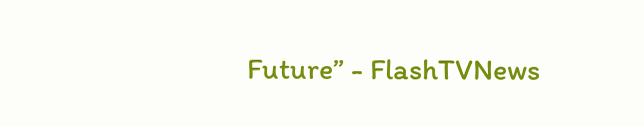Future” - FlashTVNews